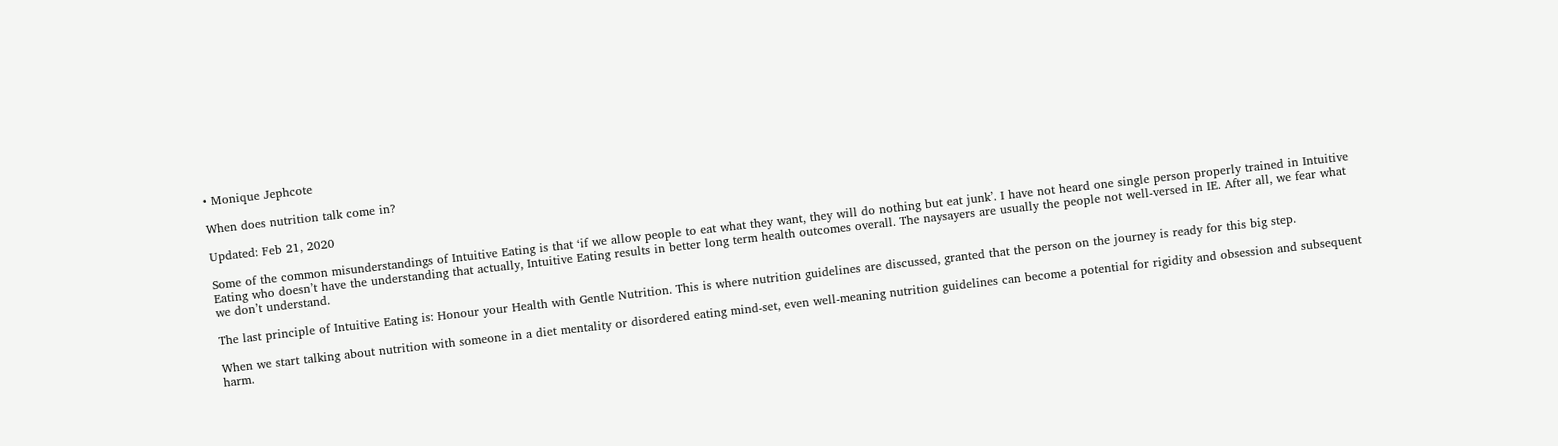• Monique Jephcote

When does nutrition talk come in?

Updated: Feb 21, 2020

Some of the common misunderstandings of Intuitive Eating is that ‘if we allow people to eat what they want, they will do nothing but eat junk’. I have not heard one single person properly trained in Intuitive Eating who doesn’t have the understanding that actually, Intuitive Eating results in better long term health outcomes overall. The naysayers are usually the people not well-versed in IE. After all, we fear what we don’t understand.

The last principle of Intuitive Eating is: Honour your Health with Gentle Nutrition. This is where nutrition guidelines are discussed, granted that the person on the journey is ready for this big step.

When we start talking about nutrition with someone in a diet mentality or disordered eating mind-set, even well-meaning nutrition guidelines can become a potential for rigidity and obsession and subsequent harm.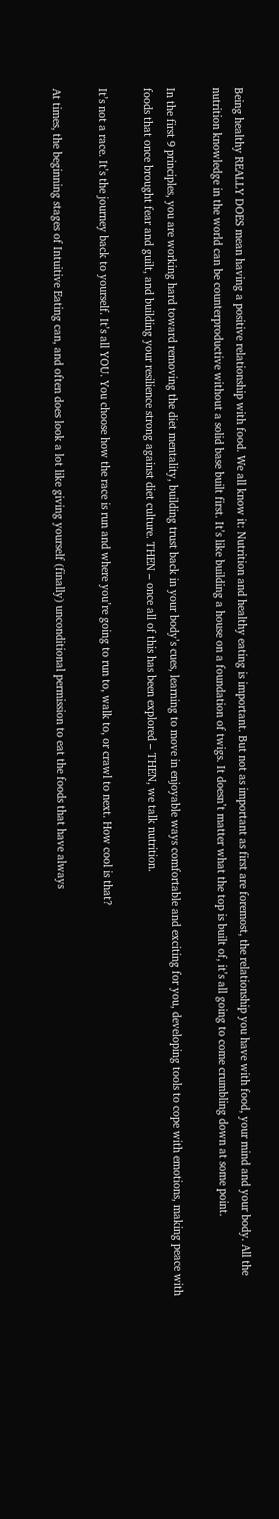Being healthy REALLY DOES mean having a positive relationship with food. We all know it: Nutrition and healthy eating is important. But not as important as first are foremost, the relationship you have with food, your mind and your body. All the nutrition knowledge in the world can be counterproductive without a solid base built first. It’s like building a house on a foundation of twigs. It doesn’t matter what the top is built of, it’s all going to come crumbling down at some point.

In the first 9 principles, you are working hard toward removing the diet mentality, building trust back in your body’s cues, learning to move in enjoyable ways comfortable and exciting for you, developing tools to cope with emotions, making peace with foods that once brought fear and guilt, and building your resilience strong against diet culture. THEN – once all of this has been explored – THEN, we talk nutrition.

It’s not a race. It’s the journey back to yourself. It’s all YOU. You choose how the race is run and where you’re going to run to, walk to, or crawl to next. How cool is that?

At times, the beginning stages of Intuitive Eating can, and often does look a lot like giving yourself (finally) unconditional permission to eat the foods that have always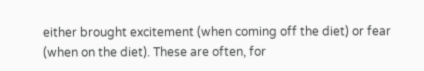either brought excitement (when coming off the diet) or fear (when on the diet). These are often, for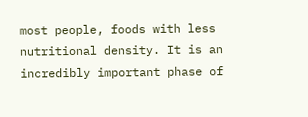most people, foods with less nutritional density. It is an incredibly important phase of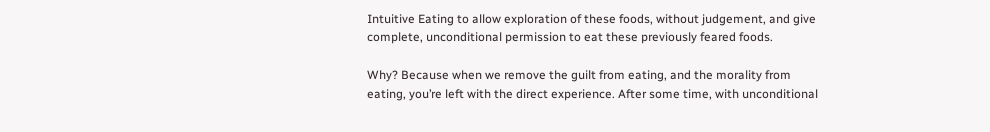Intuitive Eating to allow exploration of these foods, without judgement, and give complete, unconditional permission to eat these previously feared foods.

Why? Because when we remove the guilt from eating, and the morality from eating, you’re left with the direct experience. After some time, with unconditional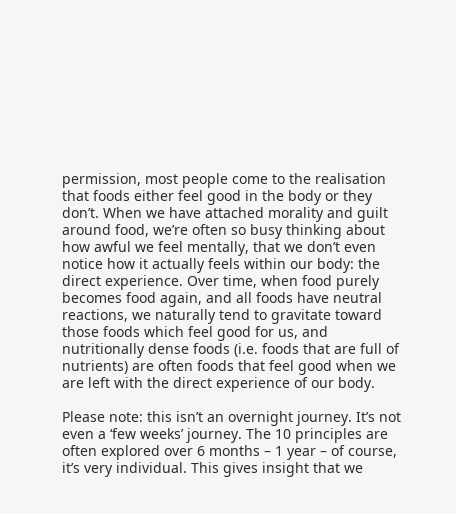permission, most people come to the realisation that foods either feel good in the body or they don’t. When we have attached morality and guilt around food, we’re often so busy thinking about how awful we feel mentally, that we don’t even notice how it actually feels within our body: the direct experience. Over time, when food purely becomes food again, and all foods have neutral reactions, we naturally tend to gravitate toward those foods which feel good for us, and nutritionally dense foods (i.e. foods that are full of nutrients) are often foods that feel good when we are left with the direct experience of our body.

Please note: this isn’t an overnight journey. It’s not even a ‘few weeks’ journey. The 10 principles are often explored over 6 months – 1 year – of course, it’s very individual. This gives insight that we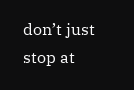don’t just stop at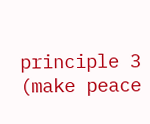principle 3 (make peace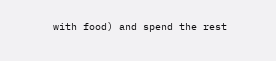with food) and spend the rest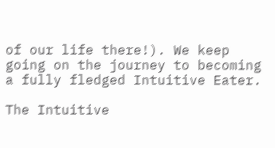of our life there!). We keep going on the journey to becoming a fully fledged Intuitive Eater.

The Intuitive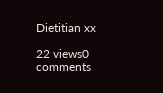Dietitian xx

22 views0 comments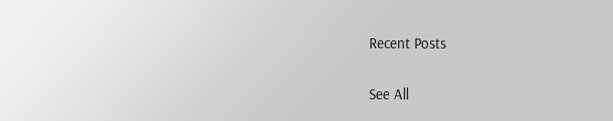Recent Posts

See All